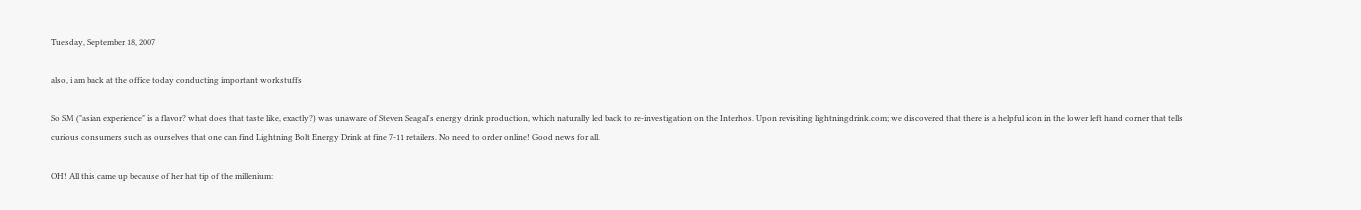Tuesday, September 18, 2007

also, i am back at the office today conducting important workstuffs

So SM ("asian experience" is a flavor? what does that taste like, exactly?) was unaware of Steven Seagal's energy drink production, which naturally led back to re-investigation on the Interhos. Upon revisiting lightningdrink.com; we discovered that there is a helpful icon in the lower left hand corner that tells curious consumers such as ourselves that one can find Lightning Bolt Energy Drink at fine 7-11 retailers. No need to order online! Good news for all.

OH! All this came up because of her hat tip of the millenium: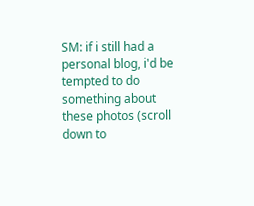SM: if i still had a personal blog, i'd be tempted to do something about these photos (scroll down to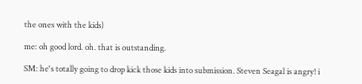the ones with the kids)

me: oh good lord. oh. that is outstanding.

SM: he's totally going to drop kick those kids into submission. Steven Seagal is angry! i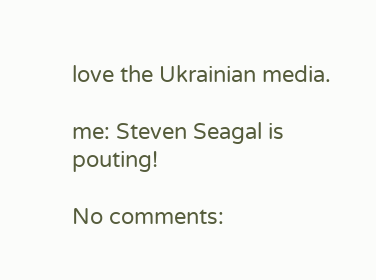love the Ukrainian media.

me: Steven Seagal is pouting!

No comments: